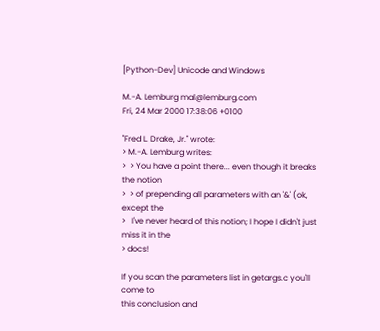[Python-Dev] Unicode and Windows

M.-A. Lemburg mal@lemburg.com
Fri, 24 Mar 2000 17:38:06 +0100

"Fred L. Drake, Jr." wrote:
> M.-A. Lemburg writes:
>  > You have a point there... even though it breaks the notion
>  > of prepending all parameters with an '&' (ok, except the
>   I've never heard of this notion; I hope I didn't just miss it in the
> docs!

If you scan the parameters list in getargs.c you'll come to
this conclusion and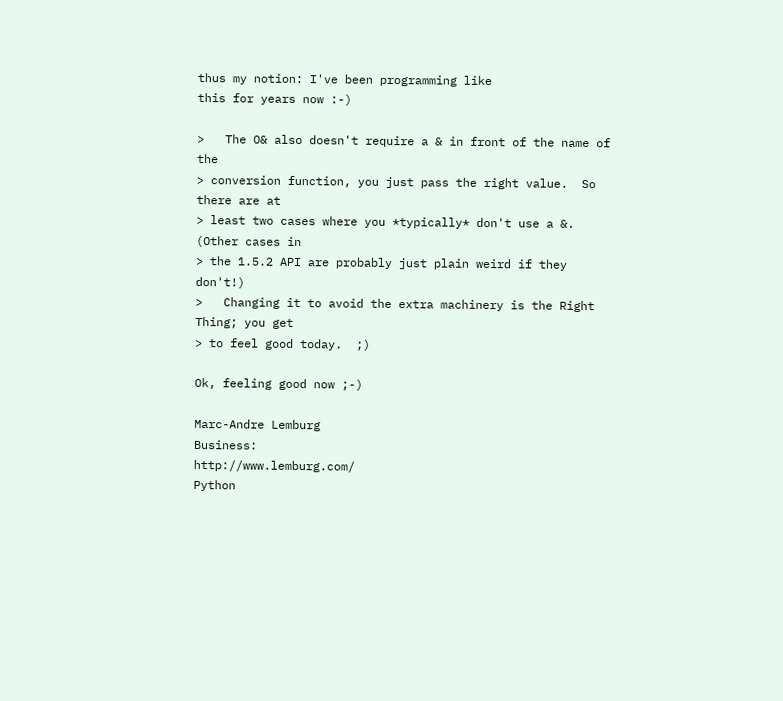thus my notion: I've been programming like
this for years now :-)

>   The O& also doesn't require a & in front of the name of the
> conversion function, you just pass the right value.  So there are at
> least two cases where you *typically* don't use a &.  (Other cases in
> the 1.5.2 API are probably just plain weird if they don't!)
>   Changing it to avoid the extra machinery is the Right Thing; you get
> to feel good today.  ;)

Ok, feeling good now ;-)

Marc-Andre Lemburg
Business:                                      http://www.lemburg.com/
Python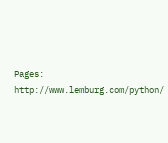Pages:                           http://www.lemburg.com/python/